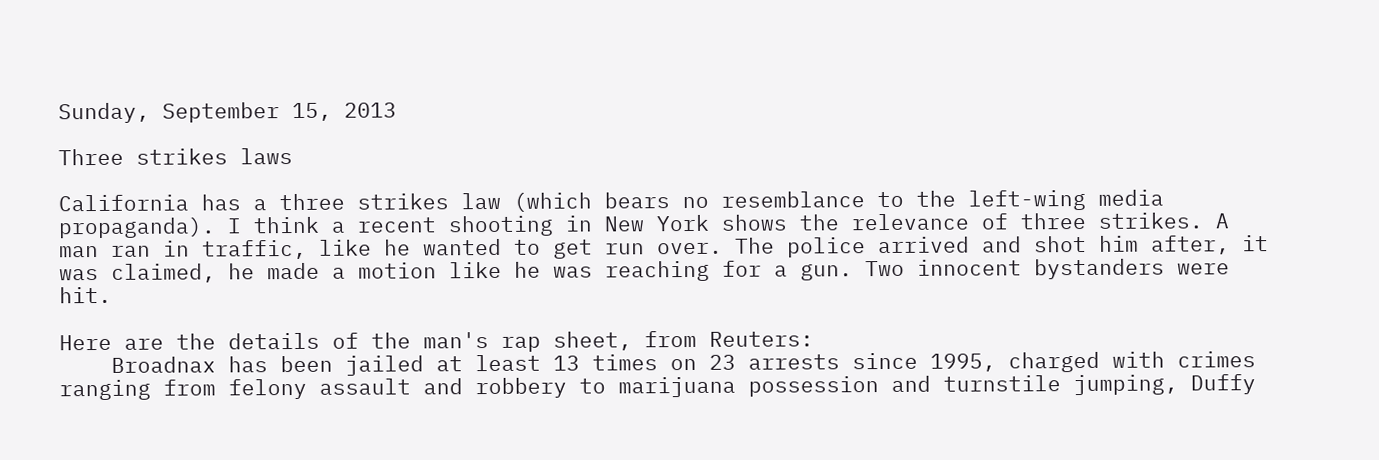Sunday, September 15, 2013

Three strikes laws

California has a three strikes law (which bears no resemblance to the left-wing media propaganda). I think a recent shooting in New York shows the relevance of three strikes. A man ran in traffic, like he wanted to get run over. The police arrived and shot him after, it was claimed, he made a motion like he was reaching for a gun. Two innocent bystanders were hit.

Here are the details of the man's rap sheet, from Reuters:
    Broadnax has been jailed at least 13 times on 23 arrests since 1995, charged with crimes ranging from felony assault and robbery to marijuana possession and turnstile jumping, Duffy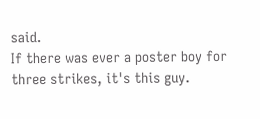said.
If there was ever a poster boy for three strikes, it's this guy.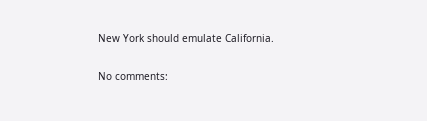New York should emulate California.

No comments: